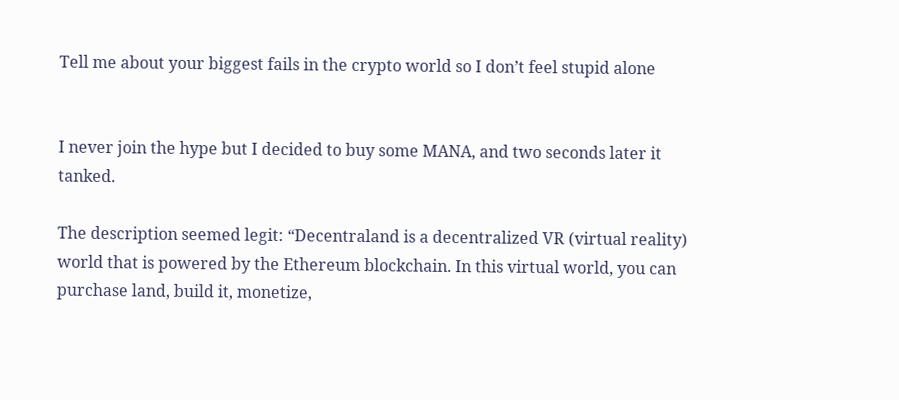Tell me about your biggest fails in the crypto world so I don’t feel stupid alone


I never join the hype but I decided to buy some MANA, and two seconds later it tanked.

The description seemed legit: “Decentraland is a decentralized VR (virtual reality) world that is powered by the Ethereum blockchain. In this virtual world, you can purchase land, build it, monetize,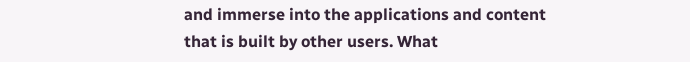and immerse into the applications and content that is built by other users. What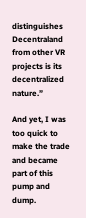distinguishes Decentraland from other VR projects is its decentralized nature.”

And yet, I was too quick to make the trade and became part of this pump and dump.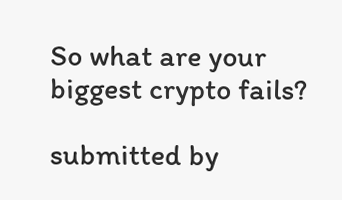So what are your biggest crypto fails?

submitted by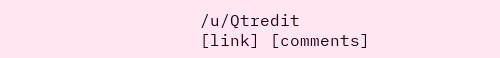/u/Qtredit
[link] [comments]